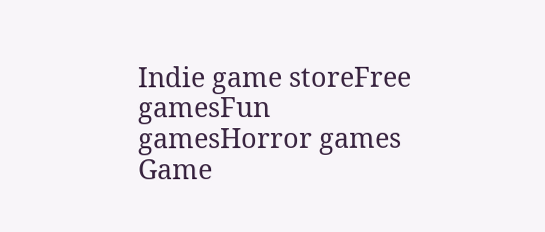Indie game storeFree gamesFun gamesHorror games
Game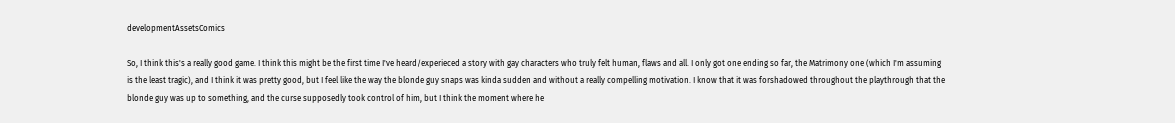developmentAssetsComics

So, I think this's a really good game. I think this might be the first time I've heard/experieced a story with gay characters who truly felt human, flaws and all. I only got one ending so far, the Matrimony one (which I'm assuming is the least tragic), and I think it was pretty good, but I feel like the way the blonde guy snaps was kinda sudden and without a really compelling motivation. I know that it was forshadowed throughout the playthrough that the blonde guy was up to something, and the curse supposedly took control of him, but I think the moment where he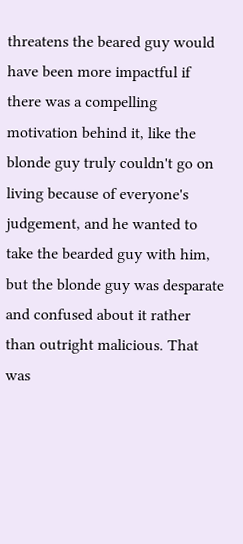threatens the beared guy would have been more impactful if there was a compelling motivation behind it, like the blonde guy truly couldn't go on living because of everyone's judgement, and he wanted to take the bearded guy with him, but the blonde guy was desparate and confused about it rather than outright malicious. That was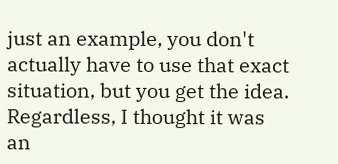just an example, you don't actually have to use that exact situation, but you get the idea. Regardless, I thought it was an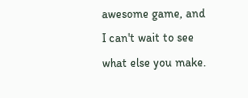awesome game, and I can't wait to see what else you make.